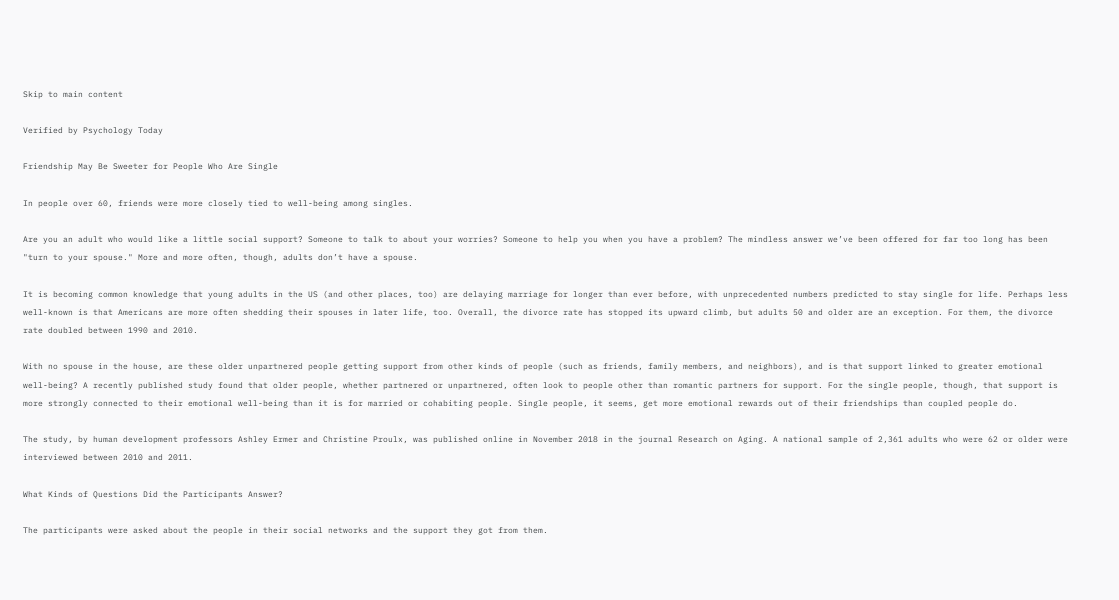Skip to main content

Verified by Psychology Today

Friendship May Be Sweeter for People Who Are Single

In people over 60, friends were more closely tied to well-being among singles.

Are you an adult who would like a little social support? Someone to talk to about your worries? Someone to help you when you have a problem? The mindless answer we’ve been offered for far too long has been "turn to your spouse." More and more often, though, adults don’t have a spouse.

It is becoming common knowledge that young adults in the US (and other places, too) are delaying marriage for longer than ever before, with unprecedented numbers predicted to stay single for life. Perhaps less well-known is that Americans are more often shedding their spouses in later life, too. Overall, the divorce rate has stopped its upward climb, but adults 50 and older are an exception. For them, the divorce rate doubled between 1990 and 2010.

With no spouse in the house, are these older unpartnered people getting support from other kinds of people (such as friends, family members, and neighbors), and is that support linked to greater emotional well-being? A recently published study found that older people, whether partnered or unpartnered, often look to people other than romantic partners for support. For the single people, though, that support is more strongly connected to their emotional well-being than it is for married or cohabiting people. Single people, it seems, get more emotional rewards out of their friendships than coupled people do.

The study, by human development professors Ashley Ermer and Christine Proulx, was published online in November 2018 in the journal Research on Aging. A national sample of 2,361 adults who were 62 or older were interviewed between 2010 and 2011.

What Kinds of Questions Did the Participants Answer?

The participants were asked about the people in their social networks and the support they got from them.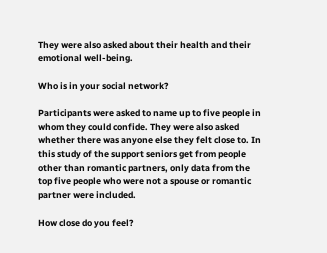They were also asked about their health and their emotional well-being.

Who is in your social network?

Participants were asked to name up to five people in whom they could confide. They were also asked whether there was anyone else they felt close to. In this study of the support seniors get from people other than romantic partners, only data from the top five people who were not a spouse or romantic partner were included.

How close do you feel?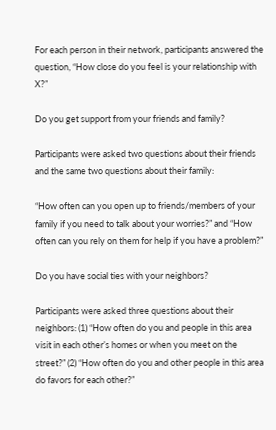For each person in their network, participants answered the question, “How close do you feel is your relationship with X?”

Do you get support from your friends and family?

Participants were asked two questions about their friends and the same two questions about their family:

“How often can you open up to friends/members of your family if you need to talk about your worries?” and “How often can you rely on them for help if you have a problem?”

Do you have social ties with your neighbors?

Participants were asked three questions about their neighbors: (1) “How often do you and people in this area visit in each other’s homes or when you meet on the street?” (2) “How often do you and other people in this area do favors for each other?”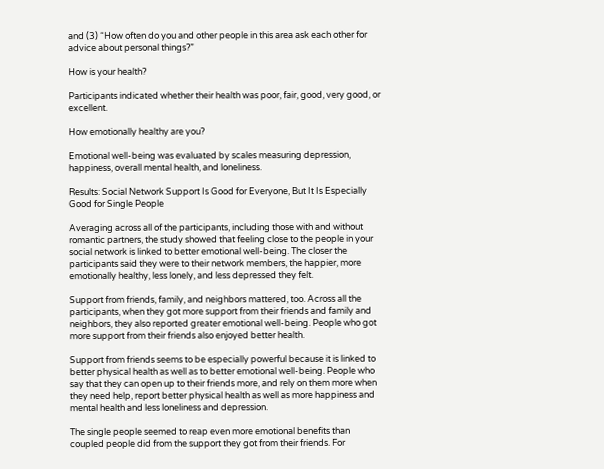and (3) “How often do you and other people in this area ask each other for advice about personal things?”

How is your health?

Participants indicated whether their health was poor, fair, good, very good, or excellent.

How emotionally healthy are you?

Emotional well-being was evaluated by scales measuring depression, happiness, overall mental health, and loneliness.

Results: Social Network Support Is Good for Everyone, But It Is Especially Good for Single People

Averaging across all of the participants, including those with and without romantic partners, the study showed that feeling close to the people in your social network is linked to better emotional well-being. The closer the participants said they were to their network members, the happier, more emotionally healthy, less lonely, and less depressed they felt.

Support from friends, family, and neighbors mattered, too. Across all the participants, when they got more support from their friends and family and neighbors, they also reported greater emotional well-being. People who got more support from their friends also enjoyed better health.

Support from friends seems to be especially powerful because it is linked to better physical health as well as to better emotional well-being. People who say that they can open up to their friends more, and rely on them more when they need help, report better physical health as well as more happiness and mental health and less loneliness and depression.

The single people seemed to reap even more emotional benefits than coupled people did from the support they got from their friends. For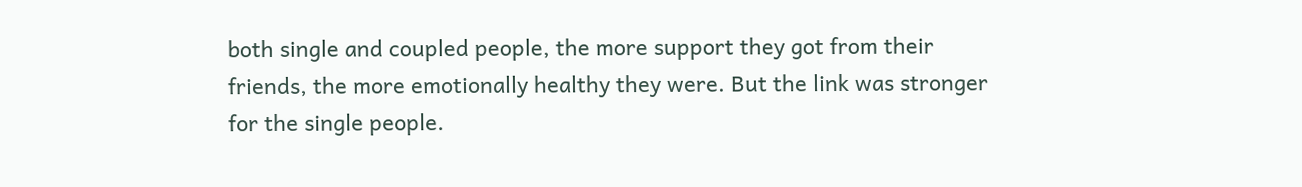both single and coupled people, the more support they got from their friends, the more emotionally healthy they were. But the link was stronger for the single people.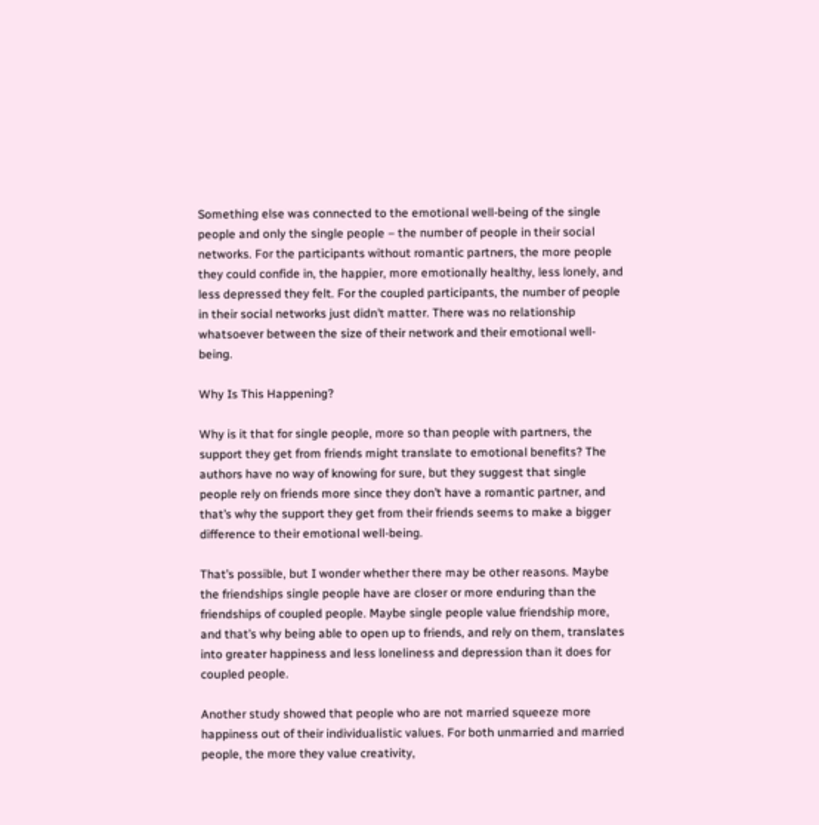Something else was connected to the emotional well-being of the single people and only the single people – the number of people in their social networks. For the participants without romantic partners, the more people they could confide in, the happier, more emotionally healthy, less lonely, and less depressed they felt. For the coupled participants, the number of people in their social networks just didn’t matter. There was no relationship whatsoever between the size of their network and their emotional well-being.

Why Is This Happening?

Why is it that for single people, more so than people with partners, the support they get from friends might translate to emotional benefits? The authors have no way of knowing for sure, but they suggest that single people rely on friends more since they don’t have a romantic partner, and that’s why the support they get from their friends seems to make a bigger difference to their emotional well-being.

That’s possible, but I wonder whether there may be other reasons. Maybe the friendships single people have are closer or more enduring than the friendships of coupled people. Maybe single people value friendship more, and that’s why being able to open up to friends, and rely on them, translates into greater happiness and less loneliness and depression than it does for coupled people.

Another study showed that people who are not married squeeze more happiness out of their individualistic values. For both unmarried and married people, the more they value creativity,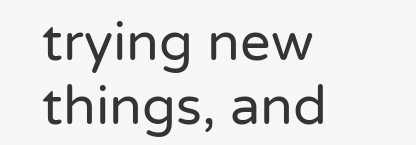trying new things, and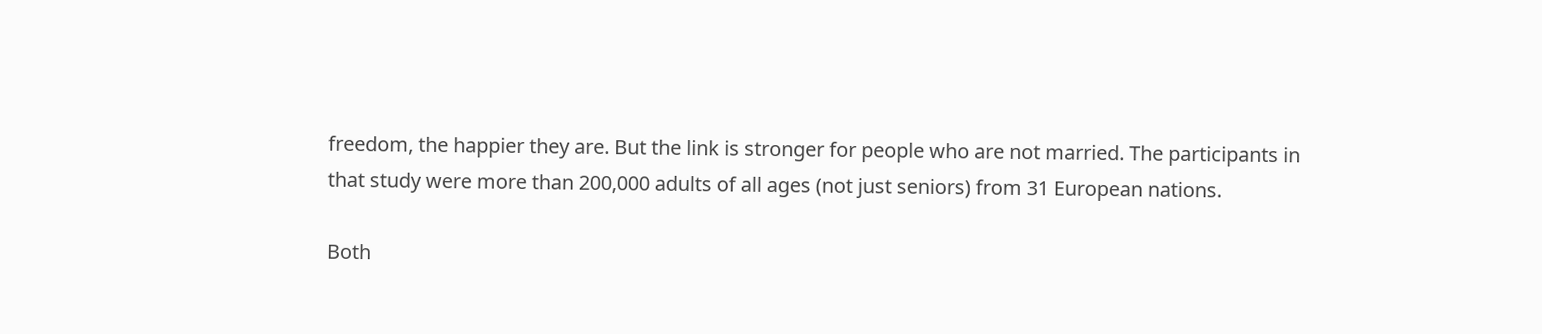freedom, the happier they are. But the link is stronger for people who are not married. The participants in that study were more than 200,000 adults of all ages (not just seniors) from 31 European nations.

Both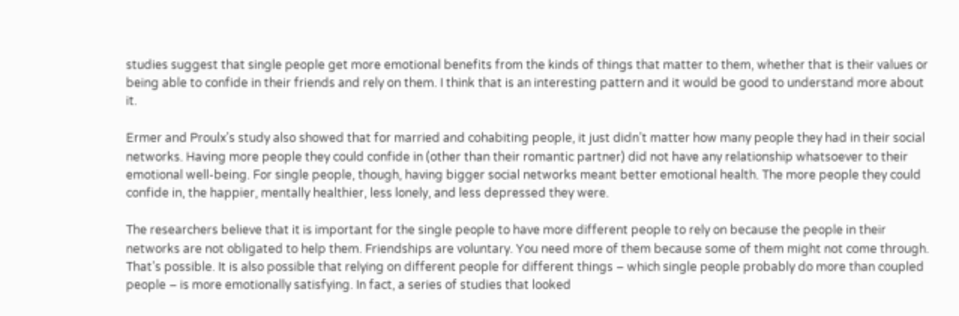studies suggest that single people get more emotional benefits from the kinds of things that matter to them, whether that is their values or being able to confide in their friends and rely on them. I think that is an interesting pattern and it would be good to understand more about it.

Ermer and Proulx’s study also showed that for married and cohabiting people, it just didn’t matter how many people they had in their social networks. Having more people they could confide in (other than their romantic partner) did not have any relationship whatsoever to their emotional well-being. For single people, though, having bigger social networks meant better emotional health. The more people they could confide in, the happier, mentally healthier, less lonely, and less depressed they were.

The researchers believe that it is important for the single people to have more different people to rely on because the people in their networks are not obligated to help them. Friendships are voluntary. You need more of them because some of them might not come through. That’s possible. It is also possible that relying on different people for different things – which single people probably do more than coupled people – is more emotionally satisfying. In fact, a series of studies that looked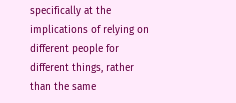specifically at the implications of relying on different people for different things, rather than the same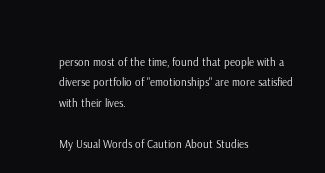person most of the time, found that people with a diverse portfolio of "emotionships" are more satisfied with their lives.

My Usual Words of Caution About Studies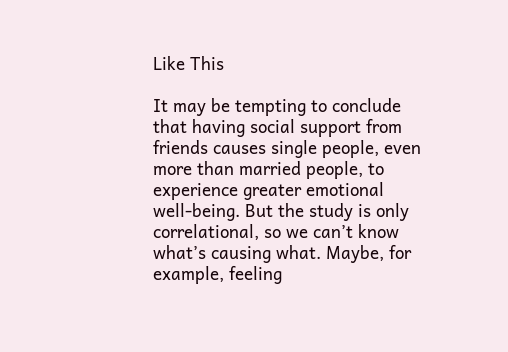Like This

It may be tempting to conclude that having social support from friends causes single people, even more than married people, to experience greater emotional well-being. But the study is only correlational, so we can’t know what’s causing what. Maybe, for example, feeling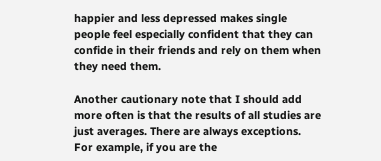happier and less depressed makes single people feel especially confident that they can confide in their friends and rely on them when they need them.

Another cautionary note that I should add more often is that the results of all studies are just averages. There are always exceptions. For example, if you are the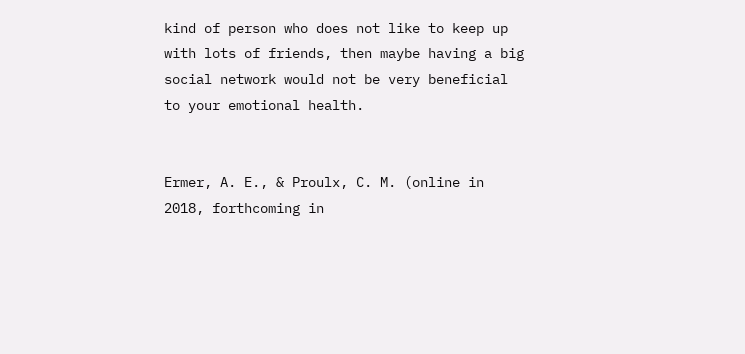kind of person who does not like to keep up with lots of friends, then maybe having a big social network would not be very beneficial to your emotional health.


Ermer, A. E., & Proulx, C. M. (online in 2018, forthcoming in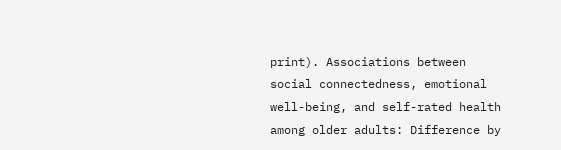print). Associations between social connectedness, emotional well-being, and self-rated health among older adults: Difference by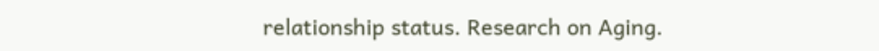relationship status. Research on Aging.